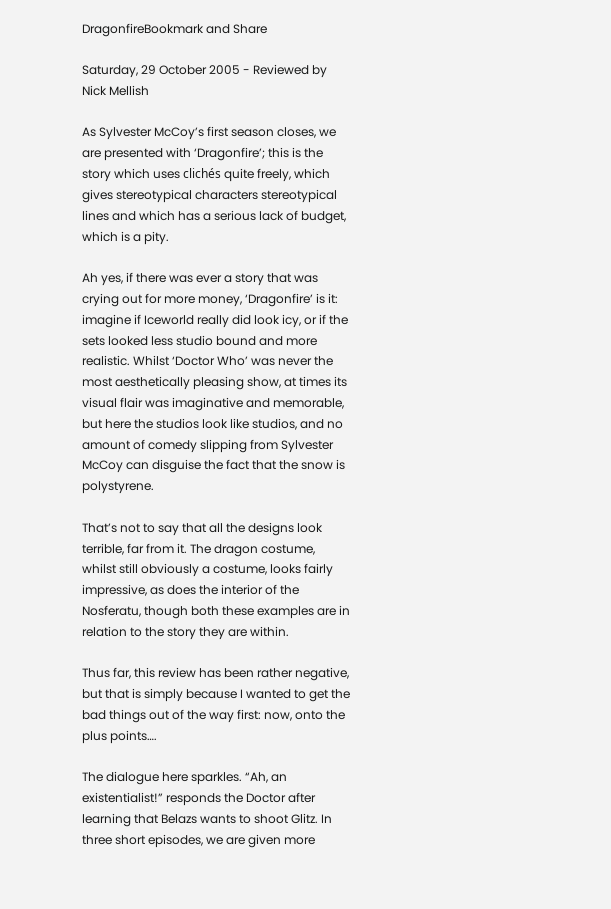DragonfireBookmark and Share

Saturday, 29 October 2005 - Reviewed by Nick Mellish

As Sylvester McCoy’s first season closes, we are presented with ‘Dragonfire’; this is the story which uses clichés quite freely, which gives stereotypical characters stereotypical lines and which has a serious lack of budget, which is a pity.

Ah yes, if there was ever a story that was crying out for more money, ‘Dragonfire’ is it: imagine if Iceworld really did look icy, or if the sets looked less studio bound and more realistic. Whilst ‘Doctor Who’ was never the most aesthetically pleasing show, at times its visual flair was imaginative and memorable, but here the studios look like studios, and no amount of comedy slipping from Sylvester McCoy can disguise the fact that the snow is polystyrene.

That’s not to say that all the designs look terrible, far from it. The dragon costume, whilst still obviously a costume, looks fairly impressive, as does the interior of the Nosferatu, though both these examples are in relation to the story they are within.

Thus far, this review has been rather negative, but that is simply because I wanted to get the bad things out of the way first: now, onto the plus points….

The dialogue here sparkles. “Ah, an existentialist!” responds the Doctor after learning that Belazs wants to shoot Glitz. In three short episodes, we are given more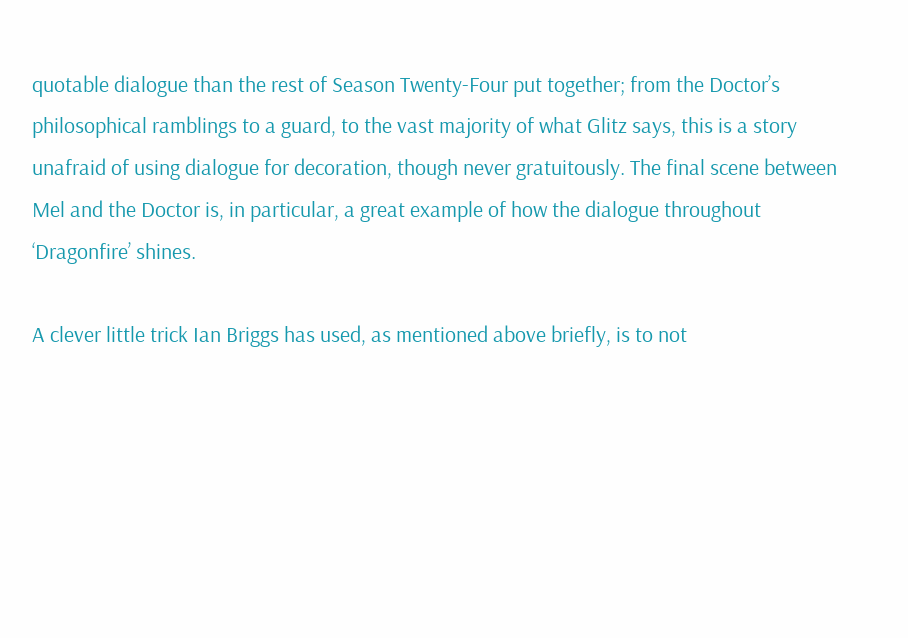quotable dialogue than the rest of Season Twenty-Four put together; from the Doctor’s philosophical ramblings to a guard, to the vast majority of what Glitz says, this is a story unafraid of using dialogue for decoration, though never gratuitously. The final scene between Mel and the Doctor is, in particular, a great example of how the dialogue throughout ‘Dragonfire’ shines.

A clever little trick Ian Briggs has used, as mentioned above briefly, is to not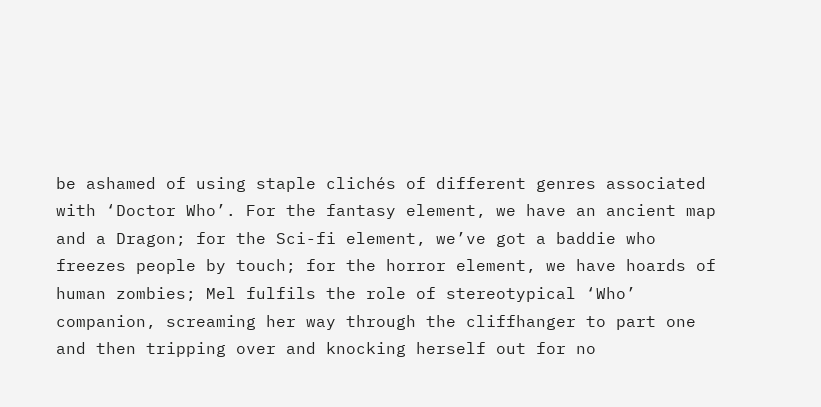be ashamed of using staple clichés of different genres associated with ‘Doctor Who’. For the fantasy element, we have an ancient map and a Dragon; for the Sci-fi element, we’ve got a baddie who freezes people by touch; for the horror element, we have hoards of human zombies; Mel fulfils the role of stereotypical ‘Who’ companion, screaming her way through the cliffhanger to part one and then tripping over and knocking herself out for no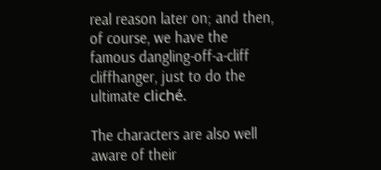real reason later on; and then, of course, we have the famous dangling-off-a-cliff cliffhanger, just to do the ultimate cliché.

The characters are also well aware of their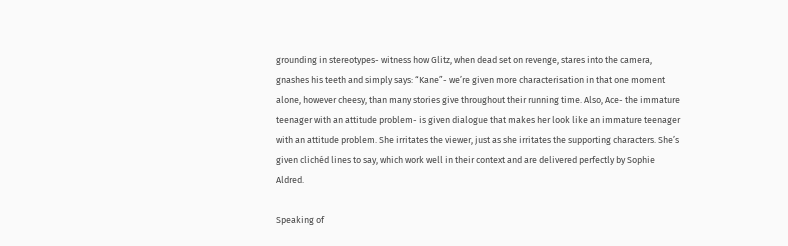grounding in stereotypes- witness how Glitz, when dead set on revenge, stares into the camera, gnashes his teeth and simply says: “Kane”- we’re given more characterisation in that one moment alone, however cheesy, than many stories give throughout their running time. Also, Ace- the immature teenager with an attitude problem- is given dialogue that makes her look like an immature teenager with an attitude problem. She irritates the viewer, just as she irritates the supporting characters. She’s given clichéd lines to say, which work well in their context and are delivered perfectly by Sophie Aldred.

Speaking of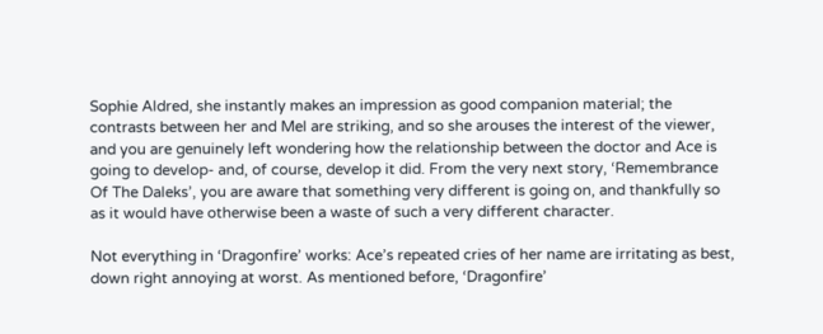Sophie Aldred, she instantly makes an impression as good companion material; the contrasts between her and Mel are striking, and so she arouses the interest of the viewer, and you are genuinely left wondering how the relationship between the doctor and Ace is going to develop- and, of course, develop it did. From the very next story, ‘Remembrance Of The Daleks’, you are aware that something very different is going on, and thankfully so as it would have otherwise been a waste of such a very different character.

Not everything in ‘Dragonfire’ works: Ace’s repeated cries of her name are irritating as best, down right annoying at worst. As mentioned before, ‘Dragonfire’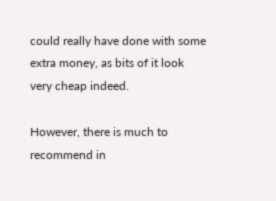could really have done with some extra money, as bits of it look very cheap indeed.

However, there is much to recommend in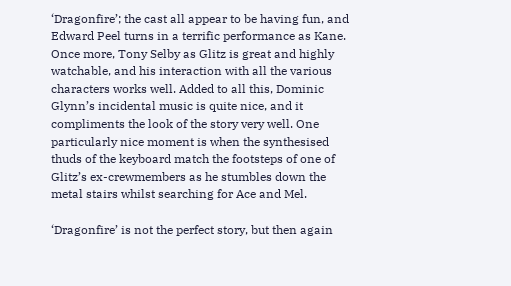‘Dragonfire’; the cast all appear to be having fun, and Edward Peel turns in a terrific performance as Kane. Once more, Tony Selby as Glitz is great and highly watchable, and his interaction with all the various characters works well. Added to all this, Dominic Glynn’s incidental music is quite nice, and it compliments the look of the story very well. One particularly nice moment is when the synthesised thuds of the keyboard match the footsteps of one of Glitz’s ex-crewmembers as he stumbles down the metal stairs whilst searching for Ace and Mel.

‘Dragonfire’ is not the perfect story, but then again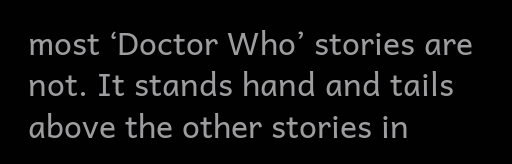most ‘Doctor Who’ stories are not. It stands hand and tails above the other stories in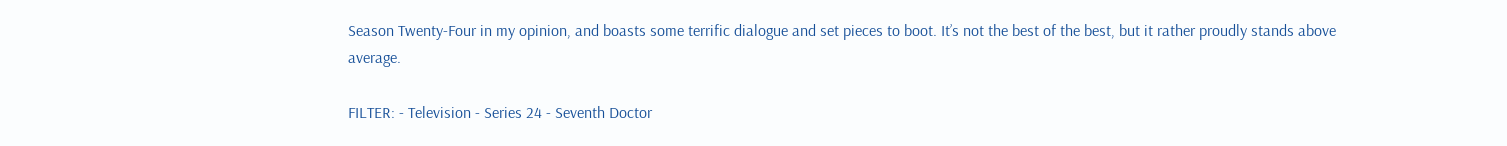Season Twenty-Four in my opinion, and boasts some terrific dialogue and set pieces to boot. It’s not the best of the best, but it rather proudly stands above average.

FILTER: - Television - Series 24 - Seventh Doctor